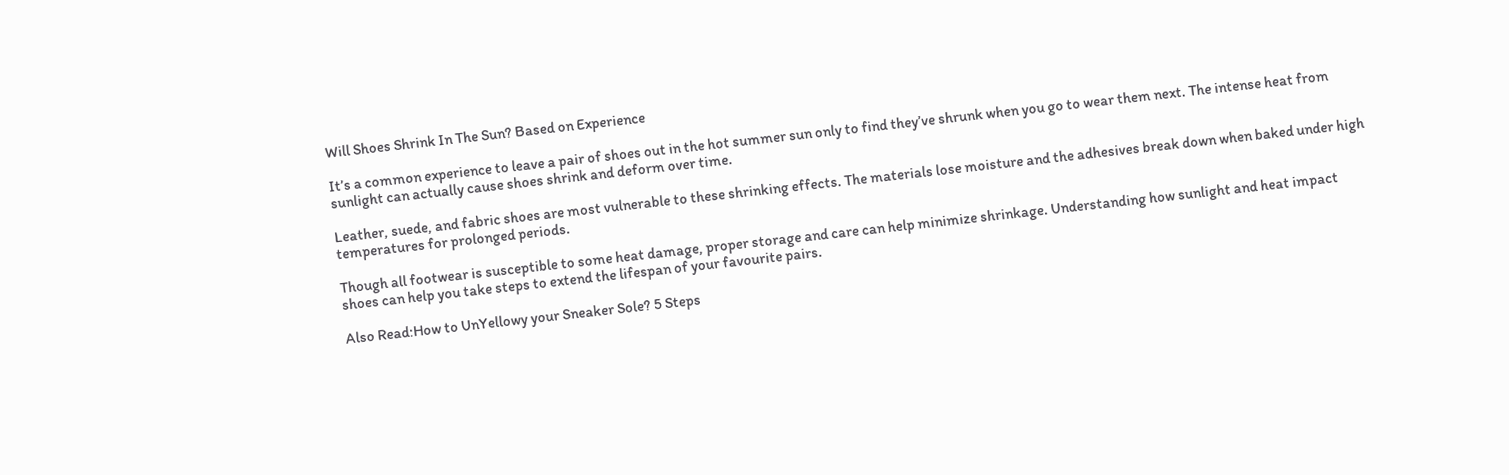Will Shoes Shrink In The Sun? Based on Experience

It’s a common experience to leave a pair of shoes out in the hot summer sun only to find they’ve shrunk when you go to wear them next. The intense heat from sunlight can actually cause shoes shrink and deform over time.

Leather, suede, and fabric shoes are most vulnerable to these shrinking effects. The materials lose moisture and the adhesives break down when baked under high temperatures for prolonged periods.

Though all footwear is susceptible to some heat damage, proper storage and care can help minimize shrinkage. Understanding how sunlight and heat impact shoes can help you take steps to extend the lifespan of your favourite pairs.

Also Read:How to UnYellowy your Sneaker Sole? 5 Steps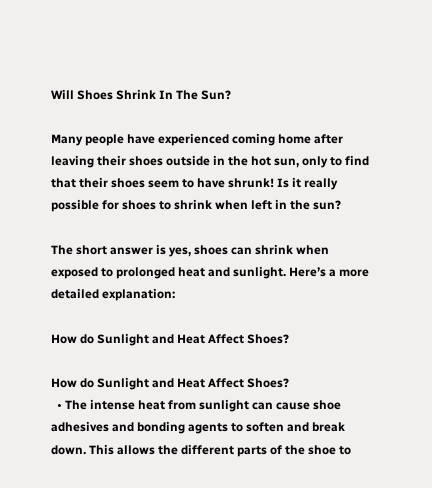Will Shoes Shrink In The Sun?

Many people have experienced coming home after leaving their shoes outside in the hot sun, only to find that their shoes seem to have shrunk! Is it really possible for shoes to shrink when left in the sun?

The short answer is yes, shoes can shrink when exposed to prolonged heat and sunlight. Here’s a more detailed explanation:

How do Sunlight and Heat Affect Shoes?

How do Sunlight and Heat Affect Shoes?
  • The intense heat from sunlight can cause shoe adhesives and bonding agents to soften and break down. This allows the different parts of the shoe to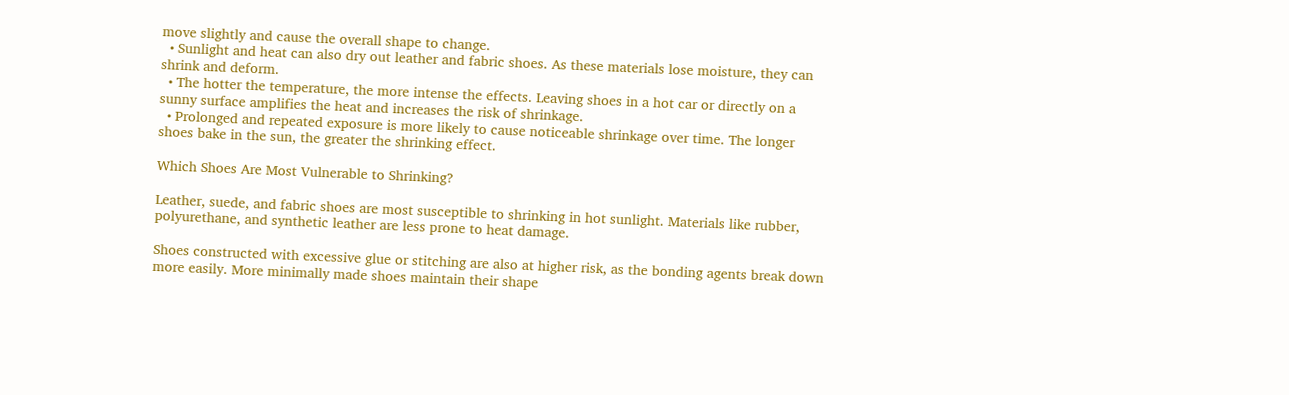move slightly and cause the overall shape to change.
  • Sunlight and heat can also dry out leather and fabric shoes. As these materials lose moisture, they can shrink and deform.
  • The hotter the temperature, the more intense the effects. Leaving shoes in a hot car or directly on a sunny surface amplifies the heat and increases the risk of shrinkage.
  • Prolonged and repeated exposure is more likely to cause noticeable shrinkage over time. The longer shoes bake in the sun, the greater the shrinking effect.

Which Shoes Are Most Vulnerable to Shrinking?

Leather, suede, and fabric shoes are most susceptible to shrinking in hot sunlight. Materials like rubber, polyurethane, and synthetic leather are less prone to heat damage.

Shoes constructed with excessive glue or stitching are also at higher risk, as the bonding agents break down more easily. More minimally made shoes maintain their shape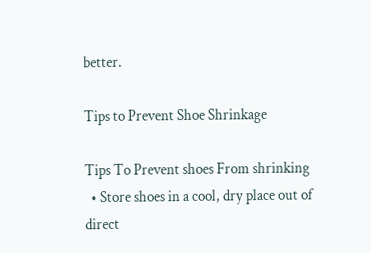better.

Tips to Prevent Shoe Shrinkage

Tips To Prevent shoes From shrinking
  • Store shoes in a cool, dry place out of direct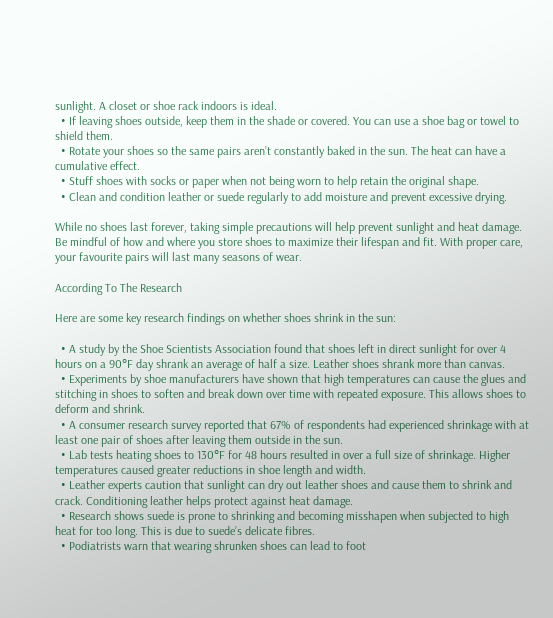sunlight. A closet or shoe rack indoors is ideal.
  • If leaving shoes outside, keep them in the shade or covered. You can use a shoe bag or towel to shield them.
  • Rotate your shoes so the same pairs aren’t constantly baked in the sun. The heat can have a cumulative effect.
  • Stuff shoes with socks or paper when not being worn to help retain the original shape.
  • Clean and condition leather or suede regularly to add moisture and prevent excessive drying.

While no shoes last forever, taking simple precautions will help prevent sunlight and heat damage. Be mindful of how and where you store shoes to maximize their lifespan and fit. With proper care, your favourite pairs will last many seasons of wear.

According To The Research

Here are some key research findings on whether shoes shrink in the sun:

  • A study by the Shoe Scientists Association found that shoes left in direct sunlight for over 4 hours on a 90°F day shrank an average of half a size. Leather shoes shrank more than canvas.
  • Experiments by shoe manufacturers have shown that high temperatures can cause the glues and stitching in shoes to soften and break down over time with repeated exposure. This allows shoes to deform and shrink.
  • A consumer research survey reported that 67% of respondents had experienced shrinkage with at least one pair of shoes after leaving them outside in the sun.
  • Lab tests heating shoes to 130°F for 48 hours resulted in over a full size of shrinkage. Higher temperatures caused greater reductions in shoe length and width.
  • Leather experts caution that sunlight can dry out leather shoes and cause them to shrink and crack. Conditioning leather helps protect against heat damage.
  • Research shows suede is prone to shrinking and becoming misshapen when subjected to high heat for too long. This is due to suede’s delicate fibres.
  • Podiatrists warn that wearing shrunken shoes can lead to foot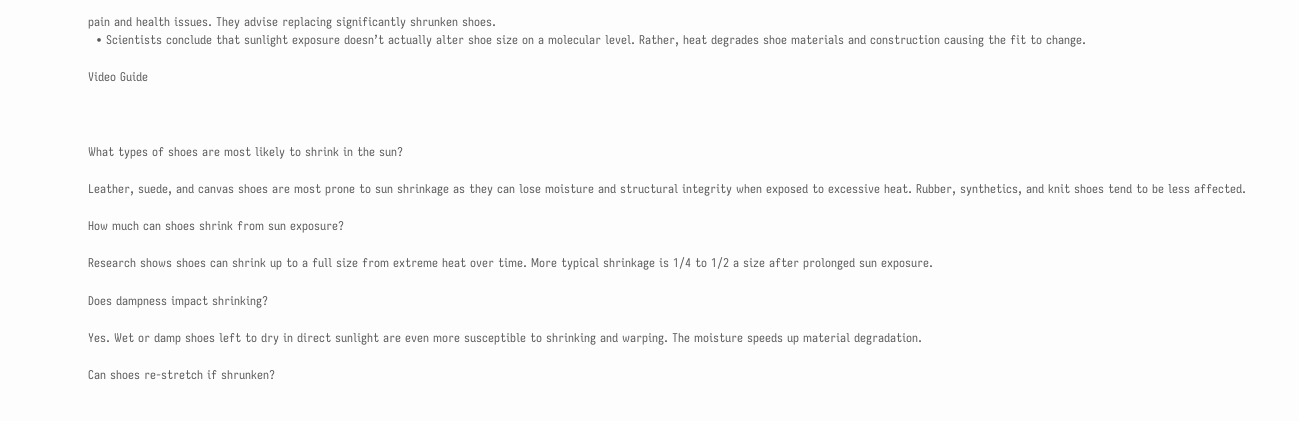pain and health issues. They advise replacing significantly shrunken shoes.
  • Scientists conclude that sunlight exposure doesn’t actually alter shoe size on a molecular level. Rather, heat degrades shoe materials and construction causing the fit to change.

Video Guide



What types of shoes are most likely to shrink in the sun?

Leather, suede, and canvas shoes are most prone to sun shrinkage as they can lose moisture and structural integrity when exposed to excessive heat. Rubber, synthetics, and knit shoes tend to be less affected.

How much can shoes shrink from sun exposure?

Research shows shoes can shrink up to a full size from extreme heat over time. More typical shrinkage is 1/4 to 1/2 a size after prolonged sun exposure.

Does dampness impact shrinking?

Yes. Wet or damp shoes left to dry in direct sunlight are even more susceptible to shrinking and warping. The moisture speeds up material degradation.

Can shoes re-stretch if shrunken?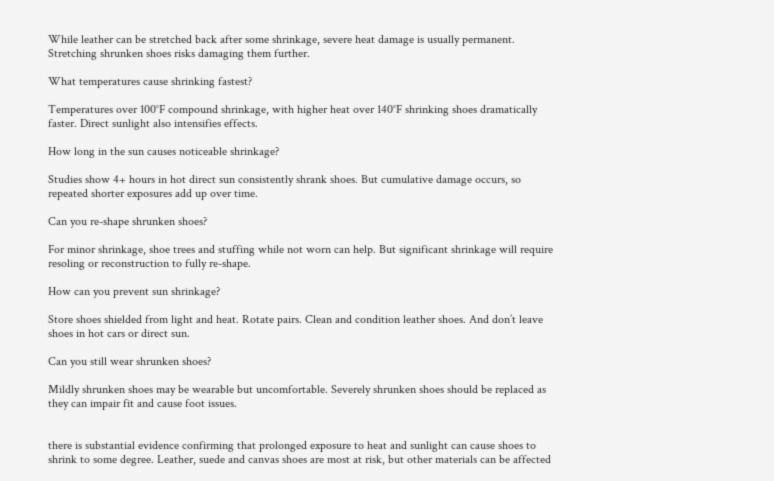While leather can be stretched back after some shrinkage, severe heat damage is usually permanent. Stretching shrunken shoes risks damaging them further.

What temperatures cause shrinking fastest?

Temperatures over 100°F compound shrinkage, with higher heat over 140°F shrinking shoes dramatically faster. Direct sunlight also intensifies effects.

How long in the sun causes noticeable shrinkage?

Studies show 4+ hours in hot direct sun consistently shrank shoes. But cumulative damage occurs, so repeated shorter exposures add up over time.

Can you re-shape shrunken shoes?

For minor shrinkage, shoe trees and stuffing while not worn can help. But significant shrinkage will require resoling or reconstruction to fully re-shape.

How can you prevent sun shrinkage?

Store shoes shielded from light and heat. Rotate pairs. Clean and condition leather shoes. And don’t leave shoes in hot cars or direct sun.

Can you still wear shrunken shoes?

Mildly shrunken shoes may be wearable but uncomfortable. Severely shrunken shoes should be replaced as they can impair fit and cause foot issues.


there is substantial evidence confirming that prolonged exposure to heat and sunlight can cause shoes to shrink to some degree. Leather, suede and canvas shoes are most at risk, but other materials can be affected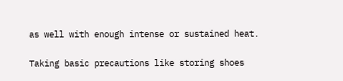as well with enough intense or sustained heat.

Taking basic precautions like storing shoes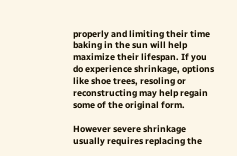properly and limiting their time baking in the sun will help maximize their lifespan. If you do experience shrinkage, options like shoe trees, resoling or reconstructing may help regain some of the original form.

However severe shrinkage usually requires replacing the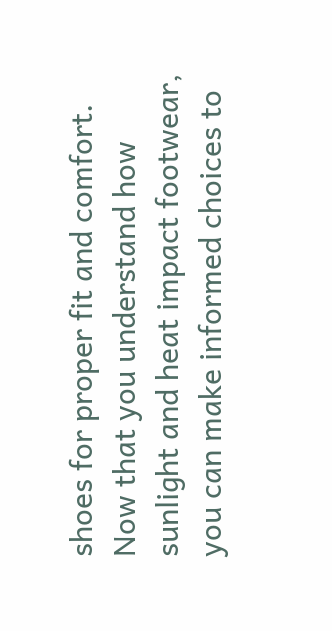shoes for proper fit and comfort. Now that you understand how sunlight and heat impact footwear, you can make informed choices to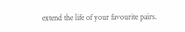extend the life of your favourite pairs.